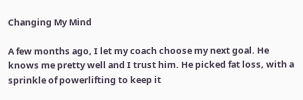Changing My Mind

A few months ago, I let my coach choose my next goal. He knows me pretty well and I trust him. He picked fat loss, with a sprinkle of powerlifting to keep it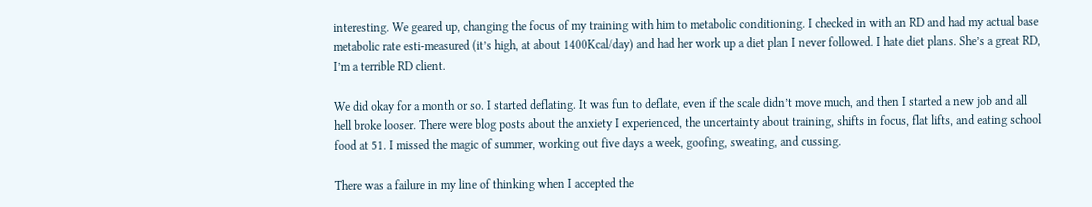interesting. We geared up, changing the focus of my training with him to metabolic conditioning. I checked in with an RD and had my actual base metabolic rate esti-measured (it’s high, at about 1400Kcal/day) and had her work up a diet plan I never followed. I hate diet plans. She’s a great RD, I’m a terrible RD client.

We did okay for a month or so. I started deflating. It was fun to deflate, even if the scale didn’t move much, and then I started a new job and all hell broke looser. There were blog posts about the anxiety I experienced, the uncertainty about training, shifts in focus, flat lifts, and eating school food at 51. I missed the magic of summer, working out five days a week, goofing, sweating, and cussing.

There was a failure in my line of thinking when I accepted the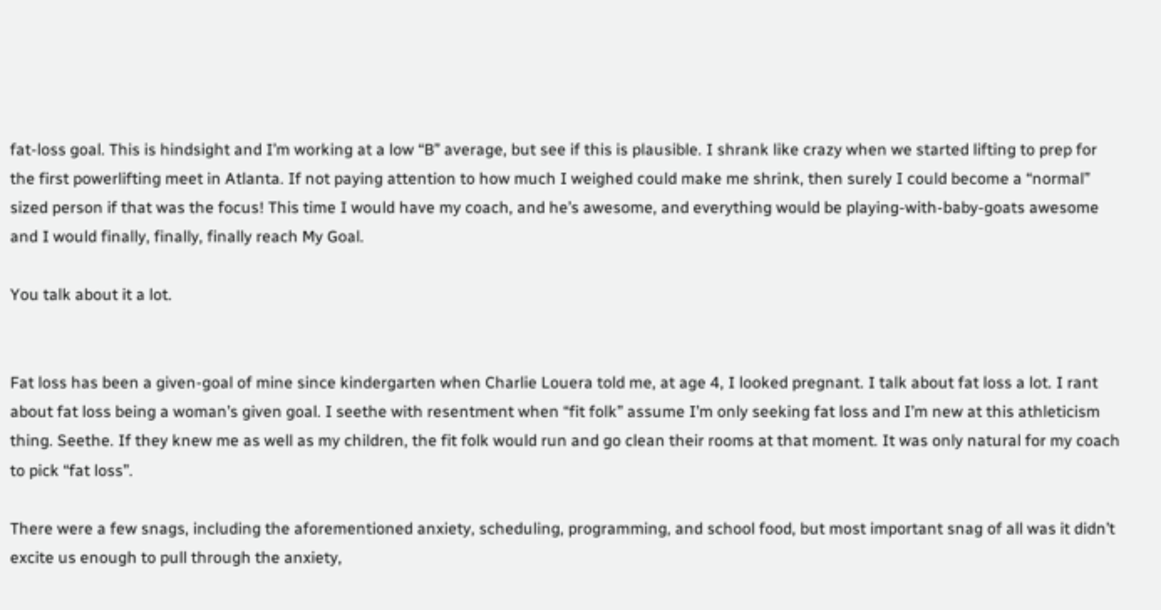fat-loss goal. This is hindsight and I’m working at a low “B” average, but see if this is plausible. I shrank like crazy when we started lifting to prep for the first powerlifting meet in Atlanta. If not paying attention to how much I weighed could make me shrink, then surely I could become a “normal” sized person if that was the focus! This time I would have my coach, and he’s awesome, and everything would be playing-with-baby-goats awesome and I would finally, finally, finally reach My Goal.

You talk about it a lot.


Fat loss has been a given-goal of mine since kindergarten when Charlie Louera told me, at age 4, I looked pregnant. I talk about fat loss a lot. I rant about fat loss being a woman’s given goal. I seethe with resentment when “fit folk” assume I’m only seeking fat loss and I’m new at this athleticism thing. Seethe. If they knew me as well as my children, the fit folk would run and go clean their rooms at that moment. It was only natural for my coach to pick “fat loss”.

There were a few snags, including the aforementioned anxiety, scheduling, programming, and school food, but most important snag of all was it didn’t excite us enough to pull through the anxiety,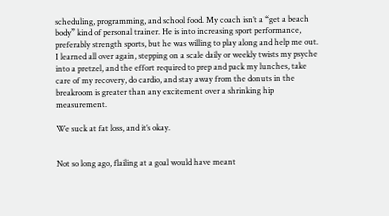scheduling, programming, and school food. My coach isn’t a “get a beach body” kind of personal trainer. He is into increasing sport performance, preferably strength sports, but he was willing to play along and help me out. I learned all over again, stepping on a scale daily or weekly twists my psyche into a pretzel, and the effort required to prep and pack my lunches, take care of my recovery, do cardio, and stay away from the donuts in the breakroom is greater than any excitement over a shrinking hip measurement.

We suck at fat loss, and it’s okay.


Not so long ago, flailing at a goal would have meant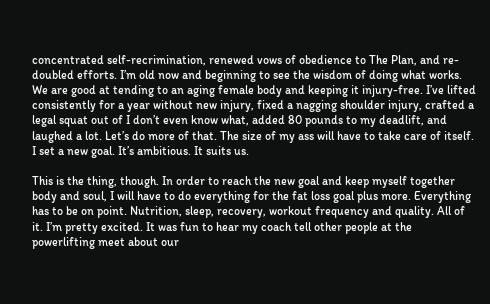concentrated self-recrimination, renewed vows of obedience to The Plan, and re-doubled efforts. I’m old now and beginning to see the wisdom of doing what works. We are good at tending to an aging female body and keeping it injury-free. I’ve lifted consistently for a year without new injury, fixed a nagging shoulder injury, crafted a legal squat out of I don’t even know what, added 80 pounds to my deadlift, and laughed a lot. Let’s do more of that. The size of my ass will have to take care of itself. I set a new goal. It’s ambitious. It suits us.

This is the thing, though. In order to reach the new goal and keep myself together body and soul, I will have to do everything for the fat loss goal plus more. Everything has to be on point. Nutrition, sleep, recovery, workout frequency and quality. All of it. I’m pretty excited. It was fun to hear my coach tell other people at the powerlifting meet about our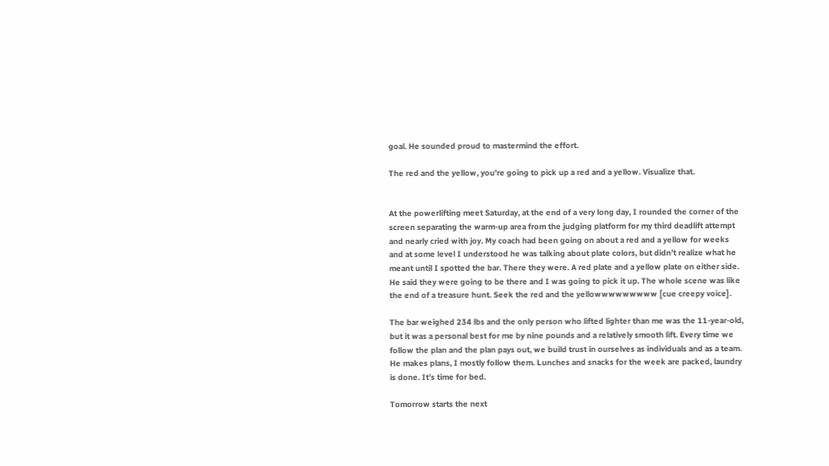goal. He sounded proud to mastermind the effort.

The red and the yellow, you’re going to pick up a red and a yellow. Visualize that.


At the powerlifting meet Saturday, at the end of a very long day, I rounded the corner of the screen separating the warm-up area from the judging platform for my third deadlift attempt and nearly cried with joy. My coach had been going on about a red and a yellow for weeks and at some level I understood he was talking about plate colors, but didn’t realize what he meant until I spotted the bar. There they were. A red plate and a yellow plate on either side. He said they were going to be there and I was going to pick it up. The whole scene was like the end of a treasure hunt. Seek the red and the yellowwwwwwwww [cue creepy voice].

The bar weighed 234 lbs and the only person who lifted lighter than me was the 11-year-old, but it was a personal best for me by nine pounds and a relatively smooth lift. Every time we follow the plan and the plan pays out, we build trust in ourselves as individuals and as a team. He makes plans, I mostly follow them. Lunches and snacks for the week are packed, laundry is done. It’s time for bed.

Tomorrow starts the next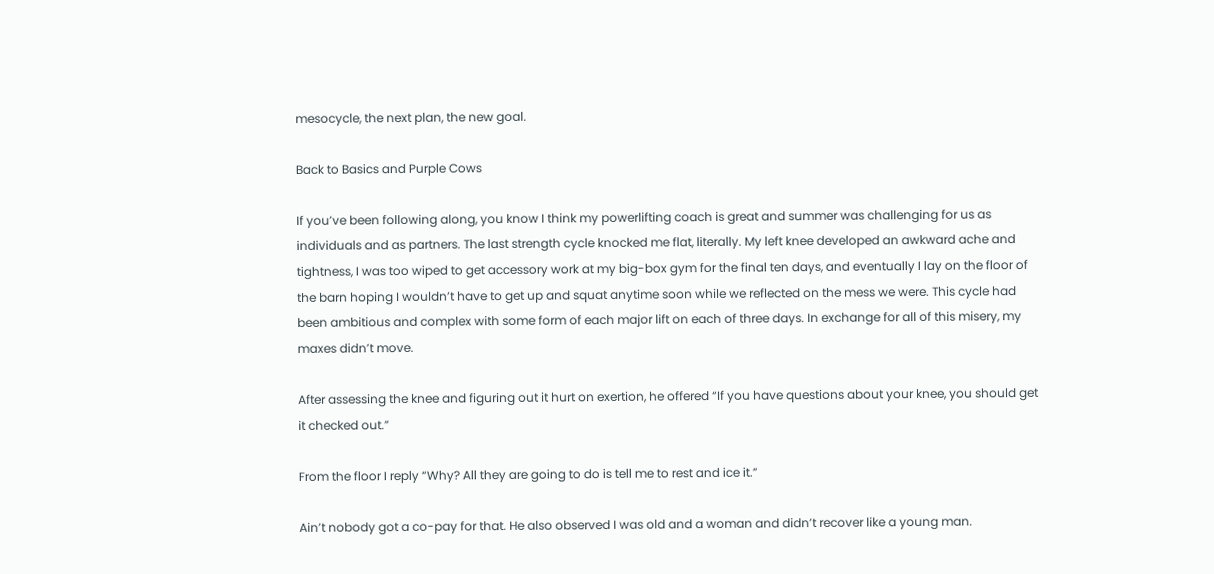mesocycle, the next plan, the new goal.

Back to Basics and Purple Cows

If you’ve been following along, you know I think my powerlifting coach is great and summer was challenging for us as individuals and as partners. The last strength cycle knocked me flat, literally. My left knee developed an awkward ache and tightness, I was too wiped to get accessory work at my big-box gym for the final ten days, and eventually I lay on the floor of the barn hoping I wouldn’t have to get up and squat anytime soon while we reflected on the mess we were. This cycle had been ambitious and complex with some form of each major lift on each of three days. In exchange for all of this misery, my maxes didn’t move.

After assessing the knee and figuring out it hurt on exertion, he offered “If you have questions about your knee, you should get it checked out.”

From the floor I reply “Why? All they are going to do is tell me to rest and ice it.”

Ain’t nobody got a co-pay for that. He also observed I was old and a woman and didn’t recover like a young man.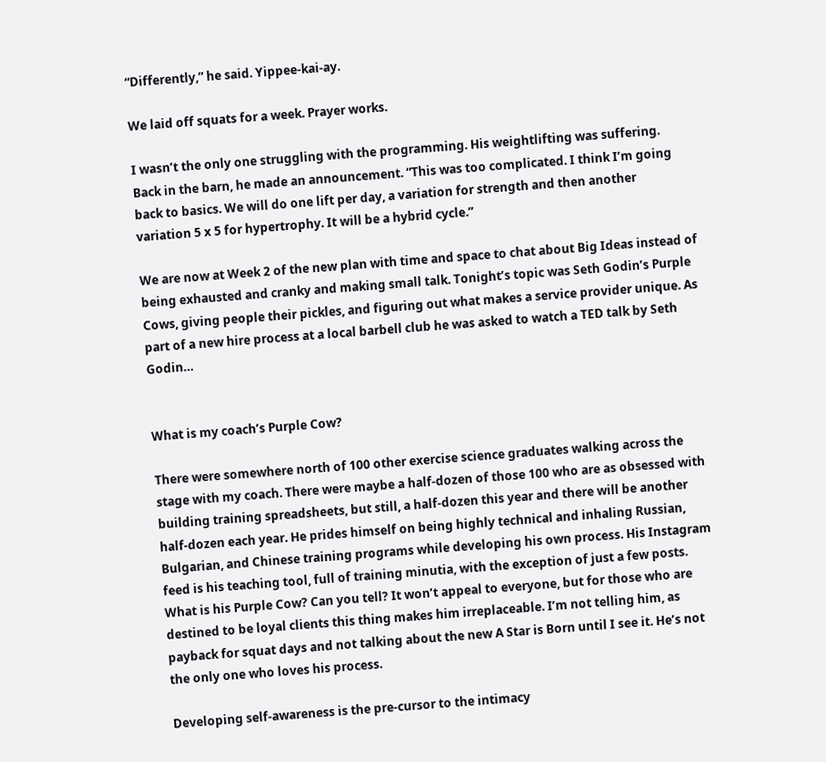“Differently,” he said. Yippee-kai-ay.

We laid off squats for a week. Prayer works.

I wasn’t the only one struggling with the programming. His weightlifting was suffering. Back in the barn, he made an announcement. “This was too complicated. I think I’m going back to basics. We will do one lift per day, a variation for strength and then another variation 5 x 5 for hypertrophy. It will be a hybrid cycle.”

We are now at Week 2 of the new plan with time and space to chat about Big Ideas instead of being exhausted and cranky and making small talk. Tonight’s topic was Seth Godin’s Purple Cows, giving people their pickles, and figuring out what makes a service provider unique. As part of a new hire process at a local barbell club he was asked to watch a TED talk by Seth Godin…


What is my coach’s Purple Cow?

There were somewhere north of 100 other exercise science graduates walking across the stage with my coach. There were maybe a half-dozen of those 100 who are as obsessed with building training spreadsheets, but still, a half-dozen this year and there will be another half-dozen each year. He prides himself on being highly technical and inhaling Russian, Bulgarian, and Chinese training programs while developing his own process. His Instagram feed is his teaching tool, full of training minutia, with the exception of just a few posts.  What is his Purple Cow? Can you tell? It won’t appeal to everyone, but for those who are destined to be loyal clients this thing makes him irreplaceable. I’m not telling him, as payback for squat days and not talking about the new A Star is Born until I see it. He’s not the only one who loves his process.

Developing self-awareness is the pre-cursor to the intimacy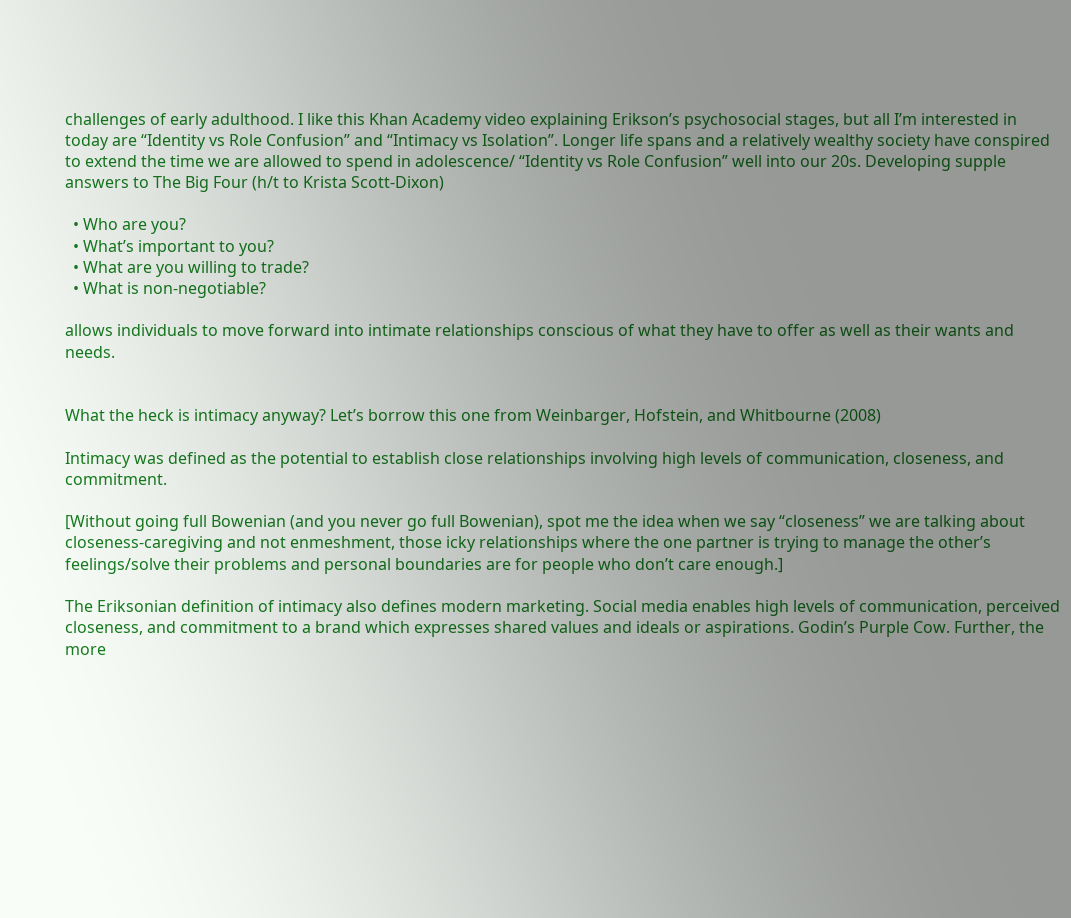challenges of early adulthood. I like this Khan Academy video explaining Erikson’s psychosocial stages, but all I’m interested in today are “Identity vs Role Confusion” and “Intimacy vs Isolation”. Longer life spans and a relatively wealthy society have conspired to extend the time we are allowed to spend in adolescence/ “Identity vs Role Confusion” well into our 20s. Developing supple answers to The Big Four (h/t to Krista Scott-Dixon)

  • Who are you?
  • What’s important to you?
  • What are you willing to trade?
  • What is non-negotiable?

allows individuals to move forward into intimate relationships conscious of what they have to offer as well as their wants and needs.


What the heck is intimacy anyway? Let’s borrow this one from Weinbarger, Hofstein, and Whitbourne (2008)

Intimacy was defined as the potential to establish close relationships involving high levels of communication, closeness, and commitment.

[Without going full Bowenian (and you never go full Bowenian), spot me the idea when we say “closeness” we are talking about closeness-caregiving and not enmeshment, those icky relationships where the one partner is trying to manage the other’s feelings/solve their problems and personal boundaries are for people who don’t care enough.]

The Eriksonian definition of intimacy also defines modern marketing. Social media enables high levels of communication, perceived closeness, and commitment to a brand which expresses shared values and ideals or aspirations. Godin’s Purple Cow. Further, the more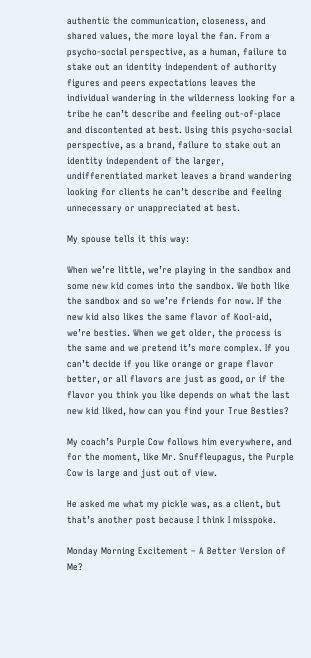authentic the communication, closeness, and shared values, the more loyal the fan. From a psycho-social perspective, as a human, failure to stake out an identity independent of authority figures and peers expectations leaves the individual wandering in the wilderness looking for a tribe he can’t describe and feeling out-of-place and discontented at best. Using this psycho-social perspective, as a brand, failure to stake out an identity independent of the larger, undifferentiated market leaves a brand wandering looking for clients he can’t describe and feeling unnecessary or unappreciated at best.

My spouse tells it this way:

When we’re little, we’re playing in the sandbox and some new kid comes into the sandbox. We both like the sandbox and so we’re friends for now. If the new kid also likes the same flavor of Kool-aid, we’re besties. When we get older, the process is the same and we pretend it’s more complex. If you can’t decide if you like orange or grape flavor better, or all flavors are just as good, or if the flavor you think you like depends on what the last new kid liked, how can you find your True Besties?

My coach’s Purple Cow follows him everywhere, and for the moment, like Mr. Snuffleupagus, the Purple Cow is large and just out of view.

He asked me what my pickle was, as a client, but that’s another post because I think I misspoke.

Monday Morning Excitement – A Better Version of Me?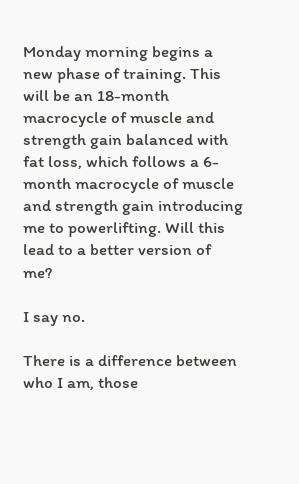Monday morning begins a new phase of training. This will be an 18-month macrocycle of muscle and strength gain balanced with fat loss, which follows a 6-month macrocycle of muscle and strength gain introducing me to powerlifting. Will this lead to a better version of me?

I say no.

There is a difference between who I am, those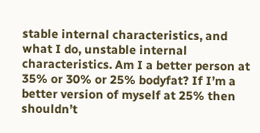stable internal characteristics, and what I do, unstable internal characteristics. Am I a better person at 35% or 30% or 25% bodyfat? If I’m a better version of myself at 25% then shouldn’t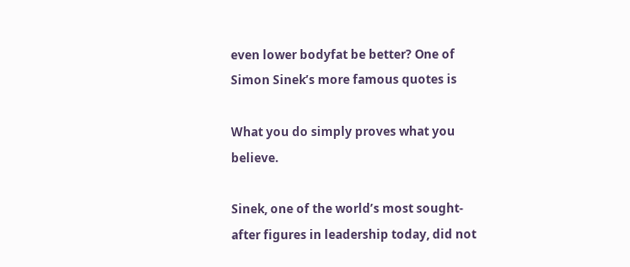even lower bodyfat be better? One of Simon Sinek’s more famous quotes is

What you do simply proves what you believe.

Sinek, one of the world’s most sought-after figures in leadership today, did not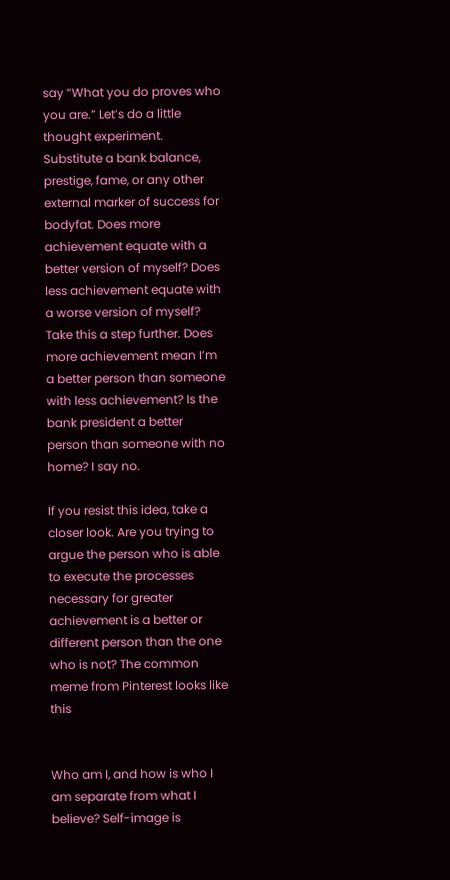say “What you do proves who you are.” Let’s do a little thought experiment. Substitute a bank balance, prestige, fame, or any other external marker of success for bodyfat. Does more achievement equate with a better version of myself? Does less achievement equate with a worse version of myself? Take this a step further. Does more achievement mean I’m a better person than someone with less achievement? Is the bank president a better person than someone with no home? I say no.

If you resist this idea, take a closer look. Are you trying to argue the person who is able to execute the processes necessary for greater achievement is a better or different person than the one who is not? The common meme from Pinterest looks like this


Who am I, and how is who I am separate from what I believe? Self-image is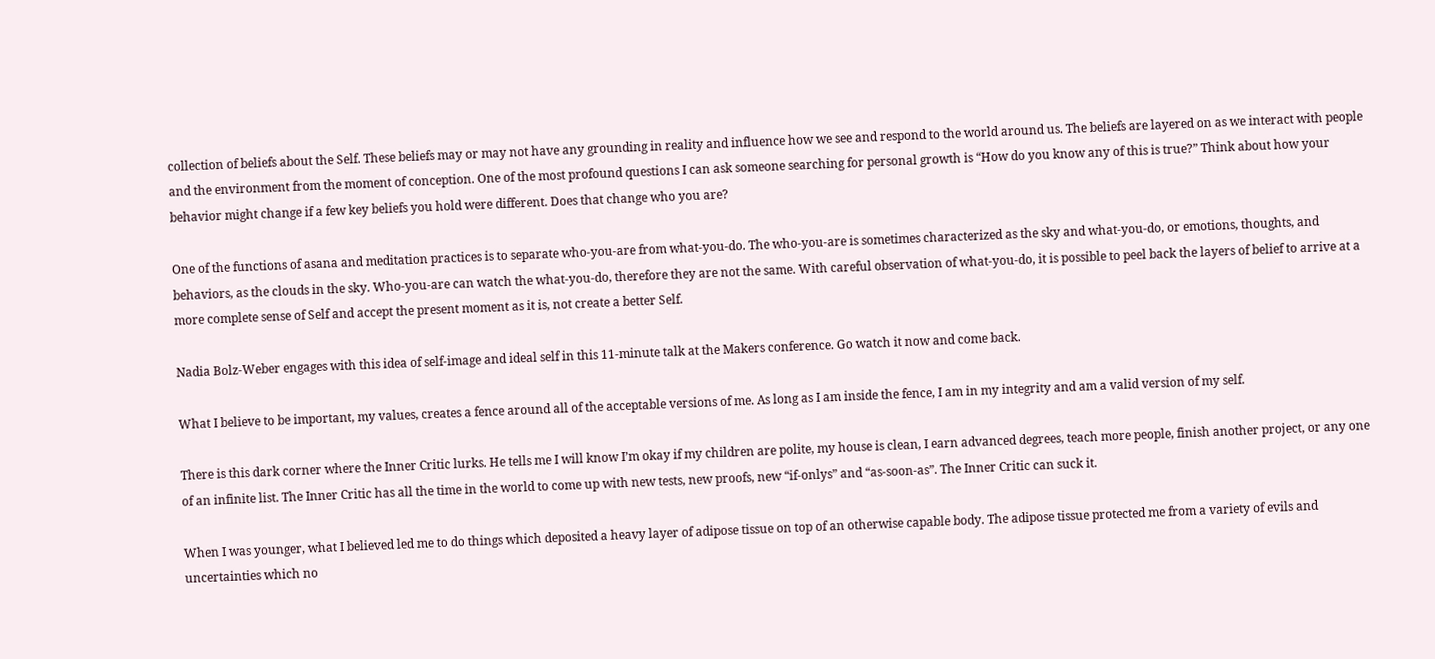collection of beliefs about the Self. These beliefs may or may not have any grounding in reality and influence how we see and respond to the world around us. The beliefs are layered on as we interact with people and the environment from the moment of conception. One of the most profound questions I can ask someone searching for personal growth is “How do you know any of this is true?” Think about how your behavior might change if a few key beliefs you hold were different. Does that change who you are?

One of the functions of asana and meditation practices is to separate who-you-are from what-you-do. The who-you-are is sometimes characterized as the sky and what-you-do, or emotions, thoughts, and behaviors, as the clouds in the sky. Who-you-are can watch the what-you-do, therefore they are not the same. With careful observation of what-you-do, it is possible to peel back the layers of belief to arrive at a more complete sense of Self and accept the present moment as it is, not create a better Self.

Nadia Bolz-Weber engages with this idea of self-image and ideal self in this 11-minute talk at the Makers conference. Go watch it now and come back.

What I believe to be important, my values, creates a fence around all of the acceptable versions of me. As long as I am inside the fence, I am in my integrity and am a valid version of my self.

There is this dark corner where the Inner Critic lurks. He tells me I will know I’m okay if my children are polite, my house is clean, I earn advanced degrees, teach more people, finish another project, or any one of an infinite list. The Inner Critic has all the time in the world to come up with new tests, new proofs, new “if-onlys” and “as-soon-as”. The Inner Critic can suck it.

When I was younger, what I believed led me to do things which deposited a heavy layer of adipose tissue on top of an otherwise capable body. The adipose tissue protected me from a variety of evils and uncertainties which no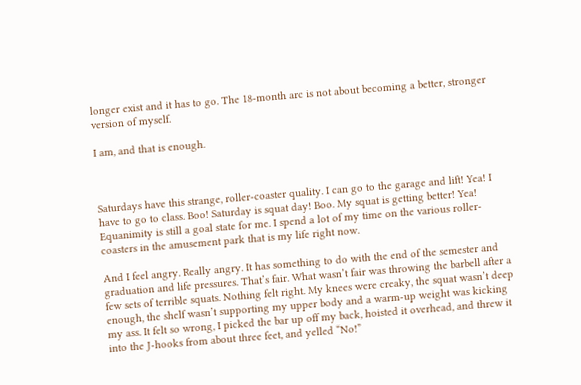longer exist and it has to go. The 18-month arc is not about becoming a better, stronger version of myself.

I am, and that is enough.



Saturdays have this strange, roller-coaster quality. I can go to the garage and lift! Yea! I have to go to class. Boo! Saturday is squat day! Boo. My squat is getting better! Yea! Equanimity is still a goal state for me. I spend a lot of my time on the various roller-coasters in the amusement park that is my life right now.

And I feel angry. Really angry. It has something to do with the end of the semester and graduation and life pressures. That’s fair. What wasn’t fair was throwing the barbell after a few sets of terrible squats. Nothing felt right. My knees were creaky, the squat wasn’t deep enough, the shelf wasn’t supporting my upper body and a warm-up weight was kicking my ass. It felt so wrong, I picked the bar up off my back, hoisted it overhead, and threw it into the J-hooks from about three feet, and yelled “No!”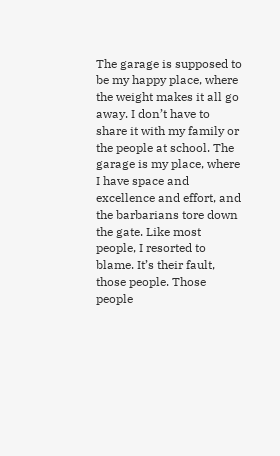The garage is supposed to be my happy place, where the weight makes it all go away. I don’t have to share it with my family or the people at school. The garage is my place, where I have space and excellence and effort, and the barbarians tore down the gate. Like most people, I resorted to blame. It’s their fault, those people. Those people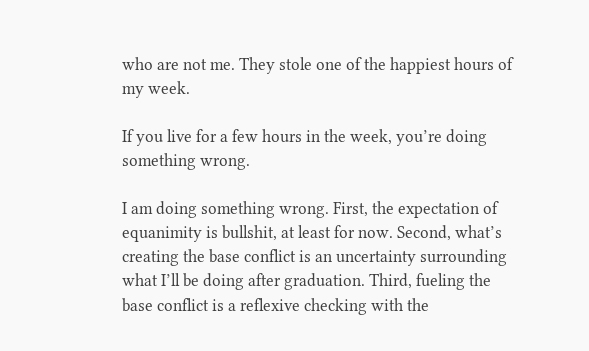who are not me. They stole one of the happiest hours of my week.

If you live for a few hours in the week, you’re doing something wrong.

I am doing something wrong. First, the expectation of equanimity is bullshit, at least for now. Second, what’s creating the base conflict is an uncertainty surrounding what I’ll be doing after graduation. Third, fueling the base conflict is a reflexive checking with the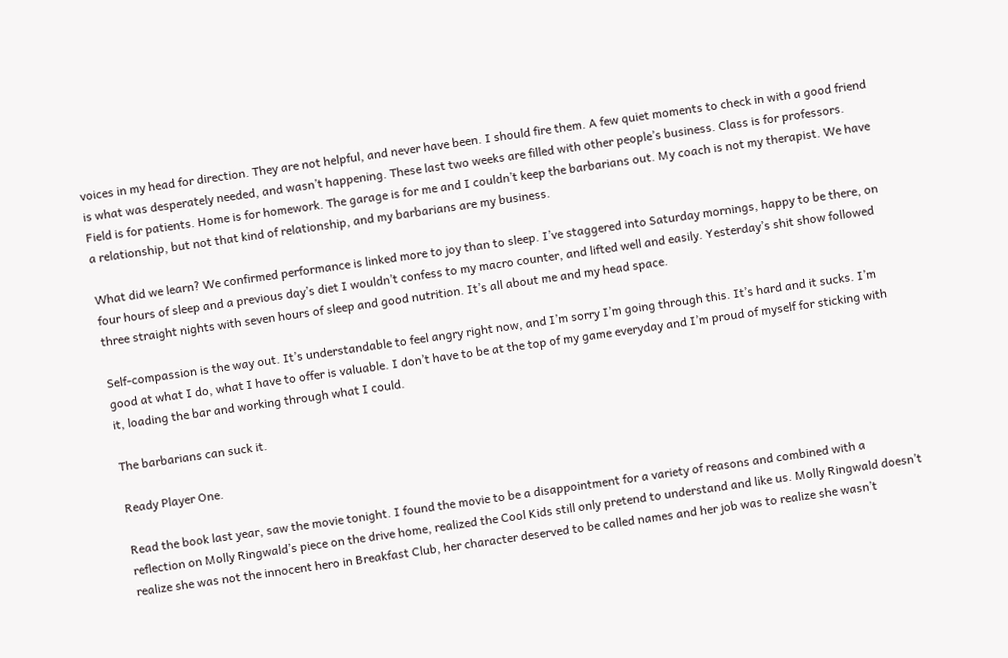voices in my head for direction. They are not helpful, and never have been. I should fire them. A few quiet moments to check in with a good friend is what was desperately needed, and wasn’t happening. These last two weeks are filled with other people’s business. Class is for professors. Field is for patients. Home is for homework. The garage is for me and I couldn’t keep the barbarians out. My coach is not my therapist. We have a relationship, but not that kind of relationship, and my barbarians are my business.

What did we learn? We confirmed performance is linked more to joy than to sleep. I’ve staggered into Saturday mornings, happy to be there, on four hours of sleep and a previous day’s diet I wouldn’t confess to my macro counter, and lifted well and easily. Yesterday’s shit show followed three straight nights with seven hours of sleep and good nutrition. It’s all about me and my head space.

Self-compassion is the way out. It’s understandable to feel angry right now, and I’m sorry I’m going through this. It’s hard and it sucks. I’m good at what I do, what I have to offer is valuable. I don’t have to be at the top of my game everyday and I’m proud of myself for sticking with it, loading the bar and working through what I could.

The barbarians can suck it.

Ready Player One.

Read the book last year, saw the movie tonight. I found the movie to be a disappointment for a variety of reasons and combined with a reflection on Molly Ringwald’s piece on the drive home, realized the Cool Kids still only pretend to understand and like us. Molly Ringwald doesn’t realize she was not the innocent hero in Breakfast Club, her character deserved to be called names and her job was to realize she wasn’t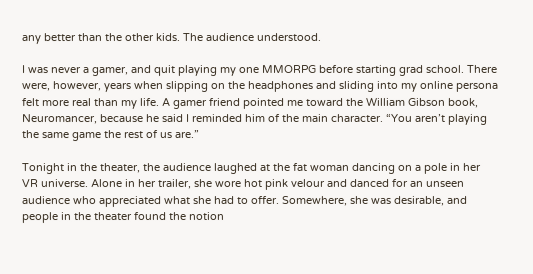any better than the other kids. The audience understood.

I was never a gamer, and quit playing my one MMORPG before starting grad school. There were, however, years when slipping on the headphones and sliding into my online persona felt more real than my life. A gamer friend pointed me toward the William Gibson book, Neuromancer, because he said I reminded him of the main character. “You aren’t playing the same game the rest of us are.”

Tonight in the theater, the audience laughed at the fat woman dancing on a pole in her VR universe. Alone in her trailer, she wore hot pink velour and danced for an unseen audience who appreciated what she had to offer. Somewhere, she was desirable, and people in the theater found the notion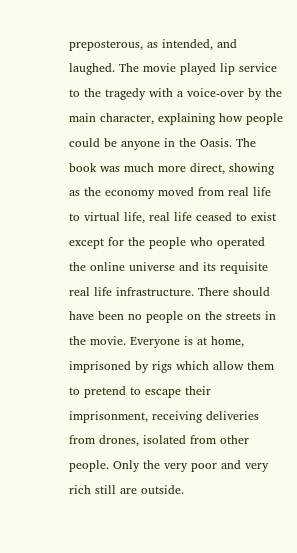preposterous, as intended, and laughed. The movie played lip service to the tragedy with a voice-over by the main character, explaining how people could be anyone in the Oasis. The book was much more direct, showing as the economy moved from real life to virtual life, real life ceased to exist except for the people who operated the online universe and its requisite real life infrastructure. There should have been no people on the streets in the movie. Everyone is at home, imprisoned by rigs which allow them to pretend to escape their imprisonment, receiving deliveries from drones, isolated from other people. Only the very poor and very rich still are outside.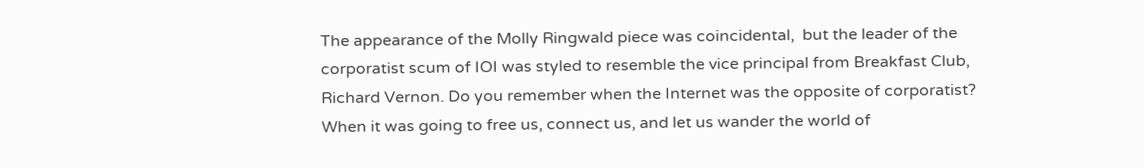The appearance of the Molly Ringwald piece was coincidental,  but the leader of the corporatist scum of IOI was styled to resemble the vice principal from Breakfast Club, Richard Vernon. Do you remember when the Internet was the opposite of corporatist? When it was going to free us, connect us, and let us wander the world of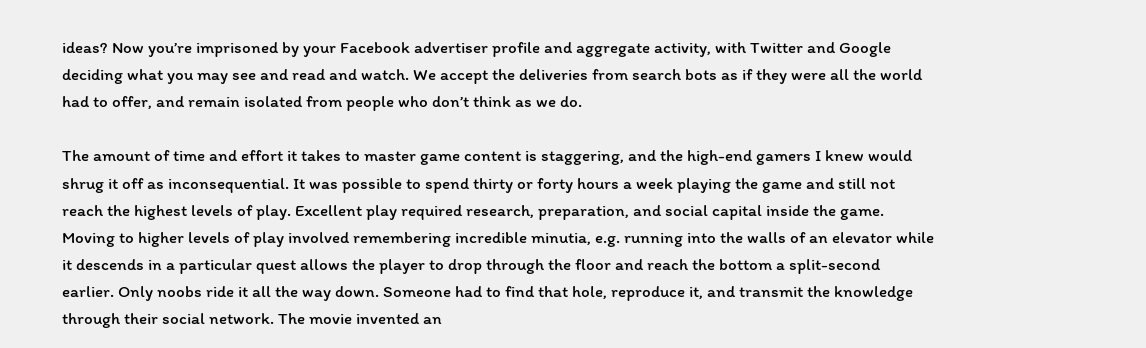ideas? Now you’re imprisoned by your Facebook advertiser profile and aggregate activity, with Twitter and Google deciding what you may see and read and watch. We accept the deliveries from search bots as if they were all the world had to offer, and remain isolated from people who don’t think as we do.

The amount of time and effort it takes to master game content is staggering, and the high-end gamers I knew would shrug it off as inconsequential. It was possible to spend thirty or forty hours a week playing the game and still not reach the highest levels of play. Excellent play required research, preparation, and social capital inside the game. Moving to higher levels of play involved remembering incredible minutia, e.g. running into the walls of an elevator while it descends in a particular quest allows the player to drop through the floor and reach the bottom a split-second earlier. Only noobs ride it all the way down. Someone had to find that hole, reproduce it, and transmit the knowledge through their social network. The movie invented an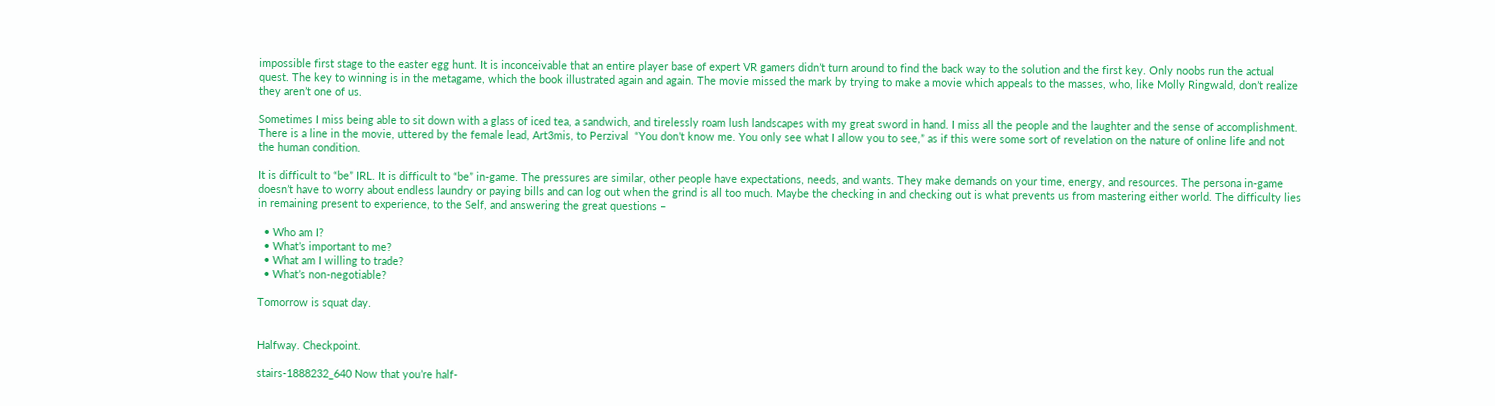impossible first stage to the easter egg hunt. It is inconceivable that an entire player base of expert VR gamers didn’t turn around to find the back way to the solution and the first key. Only noobs run the actual quest. The key to winning is in the metagame, which the book illustrated again and again. The movie missed the mark by trying to make a movie which appeals to the masses, who, like Molly Ringwald, don’t realize they aren’t one of us.

Sometimes I miss being able to sit down with a glass of iced tea, a sandwich, and tirelessly roam lush landscapes with my great sword in hand. I miss all the people and the laughter and the sense of accomplishment. There is a line in the movie, uttered by the female lead, Art3mis, to Perzival  “You don’t know me. You only see what I allow you to see,” as if this were some sort of revelation on the nature of online life and not the human condition.

It is difficult to “be” IRL. It is difficult to “be” in-game. The pressures are similar, other people have expectations, needs, and wants. They make demands on your time, energy, and resources. The persona in-game doesn’t have to worry about endless laundry or paying bills and can log out when the grind is all too much. Maybe the checking in and checking out is what prevents us from mastering either world. The difficulty lies in remaining present to experience, to the Self, and answering the great questions –

  • Who am I?
  • What’s important to me?
  • What am I willing to trade?
  • What’s non-negotiable?

Tomorrow is squat day.


Halfway. Checkpoint.

stairs-1888232_640 Now that you’re half-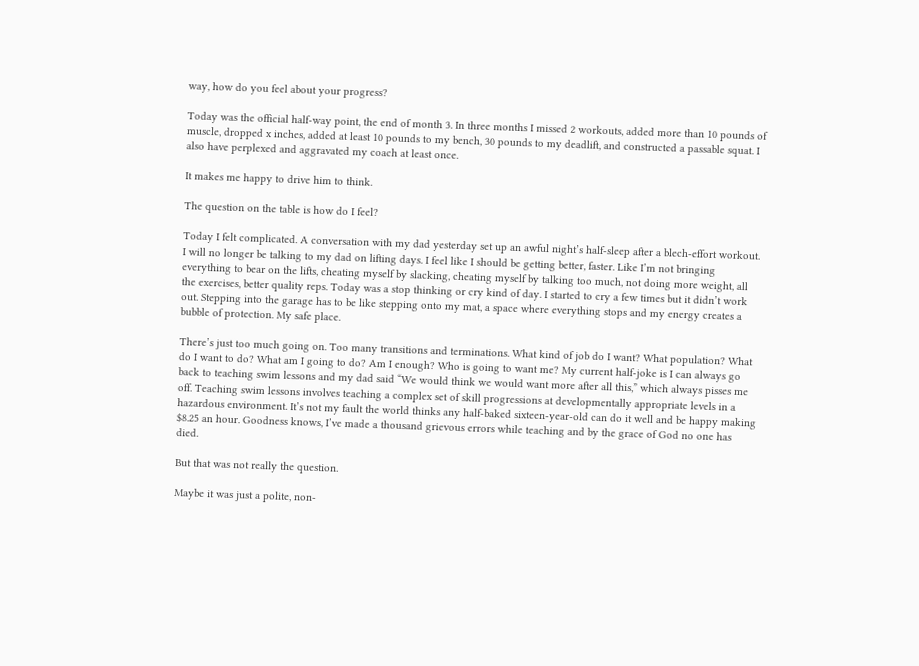way, how do you feel about your progress?

Today was the official half-way point, the end of month 3. In three months I missed 2 workouts, added more than 10 pounds of muscle, dropped x inches, added at least 10 pounds to my bench, 30 pounds to my deadlift, and constructed a passable squat. I also have perplexed and aggravated my coach at least once.

It makes me happy to drive him to think.

The question on the table is how do I feel?

Today I felt complicated. A conversation with my dad yesterday set up an awful night’s half-sleep after a blech-effort workout. I will no longer be talking to my dad on lifting days. I feel like I should be getting better, faster. Like I’m not bringing everything to bear on the lifts, cheating myself by slacking, cheating myself by talking too much, not doing more weight, all the exercises, better quality reps. Today was a stop thinking or cry kind of day. I started to cry a few times but it didn’t work out. Stepping into the garage has to be like stepping onto my mat, a space where everything stops and my energy creates a bubble of protection. My safe place.

There’s just too much going on. Too many transitions and terminations. What kind of job do I want? What population? What do I want to do? What am I going to do? Am I enough? Who is going to want me? My current half-joke is I can always go back to teaching swim lessons and my dad said “We would think we would want more after all this,” which always pisses me off. Teaching swim lessons involves teaching a complex set of skill progressions at developmentally appropriate levels in a hazardous environment. It’s not my fault the world thinks any half-baked sixteen-year-old can do it well and be happy making $8.25 an hour. Goodness knows, I’ve made a thousand grievous errors while teaching and by the grace of God no one has died.

But that was not really the question.

Maybe it was just a polite, non-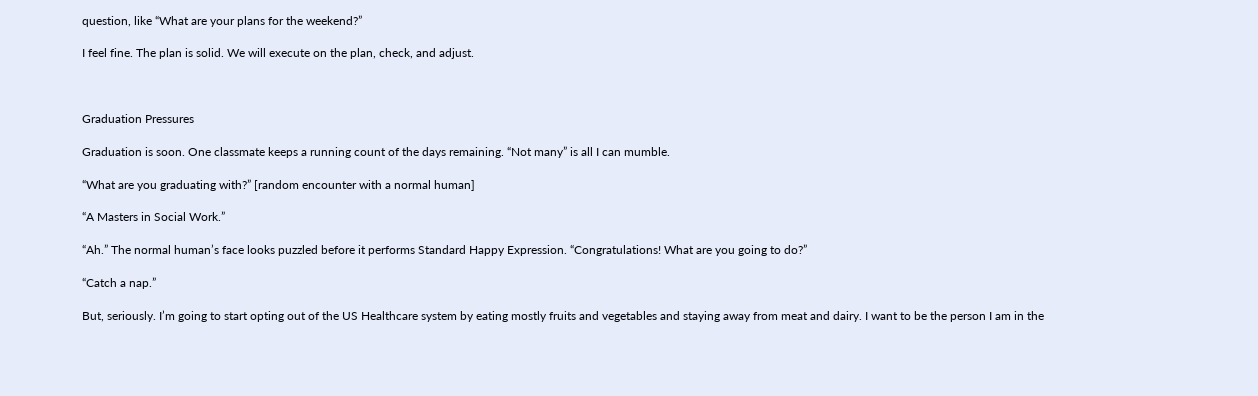question, like “What are your plans for the weekend?”

I feel fine. The plan is solid. We will execute on the plan, check, and adjust.



Graduation Pressures

Graduation is soon. One classmate keeps a running count of the days remaining. “Not many” is all I can mumble.

“What are you graduating with?” [random encounter with a normal human]

“A Masters in Social Work.”

“Ah.” The normal human’s face looks puzzled before it performs Standard Happy Expression. “Congratulations! What are you going to do?”

“Catch a nap.”

But, seriously. I’m going to start opting out of the US Healthcare system by eating mostly fruits and vegetables and staying away from meat and dairy. I want to be the person I am in the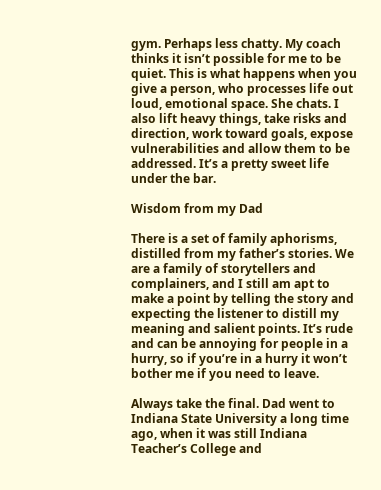gym. Perhaps less chatty. My coach thinks it isn’t possible for me to be quiet. This is what happens when you give a person, who processes life out loud, emotional space. She chats. I also lift heavy things, take risks and direction, work toward goals, expose vulnerabilities and allow them to be addressed. It’s a pretty sweet life under the bar.

Wisdom from my Dad

There is a set of family aphorisms, distilled from my father’s stories. We are a family of storytellers and complainers, and I still am apt to make a point by telling the story and expecting the listener to distill my meaning and salient points. It’s rude and can be annoying for people in a hurry, so if you’re in a hurry it won’t bother me if you need to leave.

Always take the final. Dad went to Indiana State University a long time ago, when it was still Indiana Teacher’s College and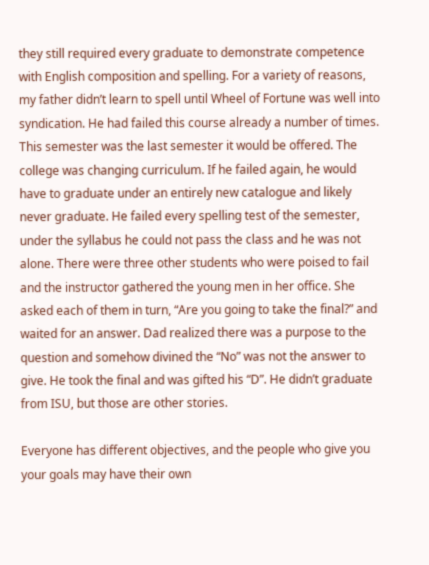they still required every graduate to demonstrate competence with English composition and spelling. For a variety of reasons, my father didn’t learn to spell until Wheel of Fortune was well into syndication. He had failed this course already a number of times. This semester was the last semester it would be offered. The college was changing curriculum. If he failed again, he would have to graduate under an entirely new catalogue and likely never graduate. He failed every spelling test of the semester, under the syllabus he could not pass the class and he was not alone. There were three other students who were poised to fail and the instructor gathered the young men in her office. She asked each of them in turn, “Are you going to take the final?” and waited for an answer. Dad realized there was a purpose to the question and somehow divined the “No” was not the answer to give. He took the final and was gifted his “D”. He didn’t graduate from ISU, but those are other stories.

Everyone has different objectives, and the people who give you your goals may have their own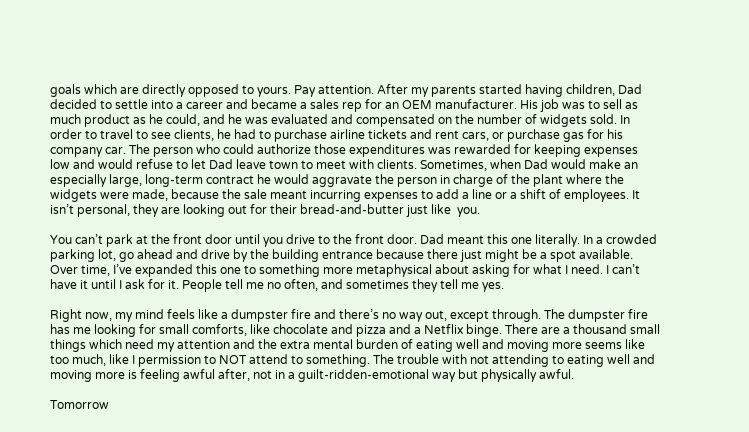goals which are directly opposed to yours. Pay attention. After my parents started having children, Dad decided to settle into a career and became a sales rep for an OEM manufacturer. His job was to sell as much product as he could, and he was evaluated and compensated on the number of widgets sold. In order to travel to see clients, he had to purchase airline tickets and rent cars, or purchase gas for his company car. The person who could authorize those expenditures was rewarded for keeping expenses low and would refuse to let Dad leave town to meet with clients. Sometimes, when Dad would make an especially large, long-term contract he would aggravate the person in charge of the plant where the widgets were made, because the sale meant incurring expenses to add a line or a shift of employees. It isn’t personal, they are looking out for their bread-and-butter just like  you.

You can’t park at the front door until you drive to the front door. Dad meant this one literally. In a crowded parking lot, go ahead and drive by the building entrance because there just might be a spot available. Over time, I’ve expanded this one to something more metaphysical about asking for what I need. I can’t have it until I ask for it. People tell me no often, and sometimes they tell me yes.

Right now, my mind feels like a dumpster fire and there’s no way out, except through. The dumpster fire has me looking for small comforts, like chocolate and pizza and a Netflix binge. There are a thousand small things which need my attention and the extra mental burden of eating well and moving more seems like too much, like I permission to NOT attend to something. The trouble with not attending to eating well and moving more is feeling awful after, not in a guilt-ridden-emotional way but physically awful.

Tomorrow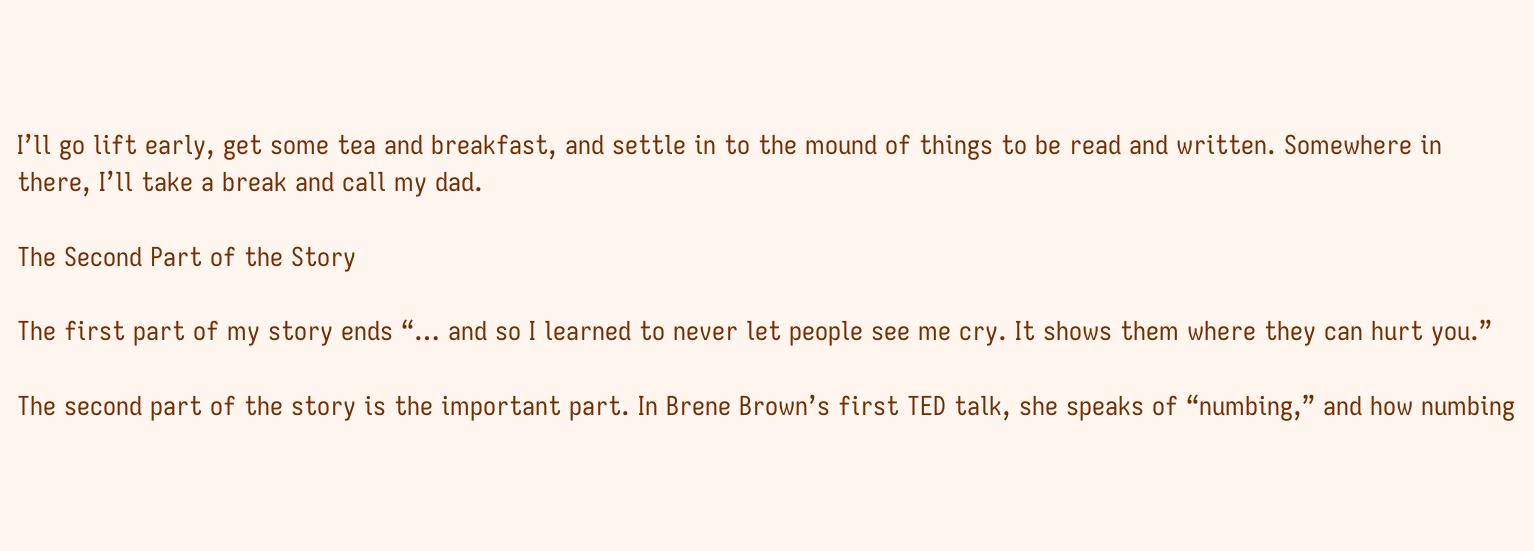I’ll go lift early, get some tea and breakfast, and settle in to the mound of things to be read and written. Somewhere in there, I’ll take a break and call my dad.

The Second Part of the Story

The first part of my story ends “… and so I learned to never let people see me cry. It shows them where they can hurt you.”

The second part of the story is the important part. In Brene Brown’s first TED talk, she speaks of “numbing,” and how numbing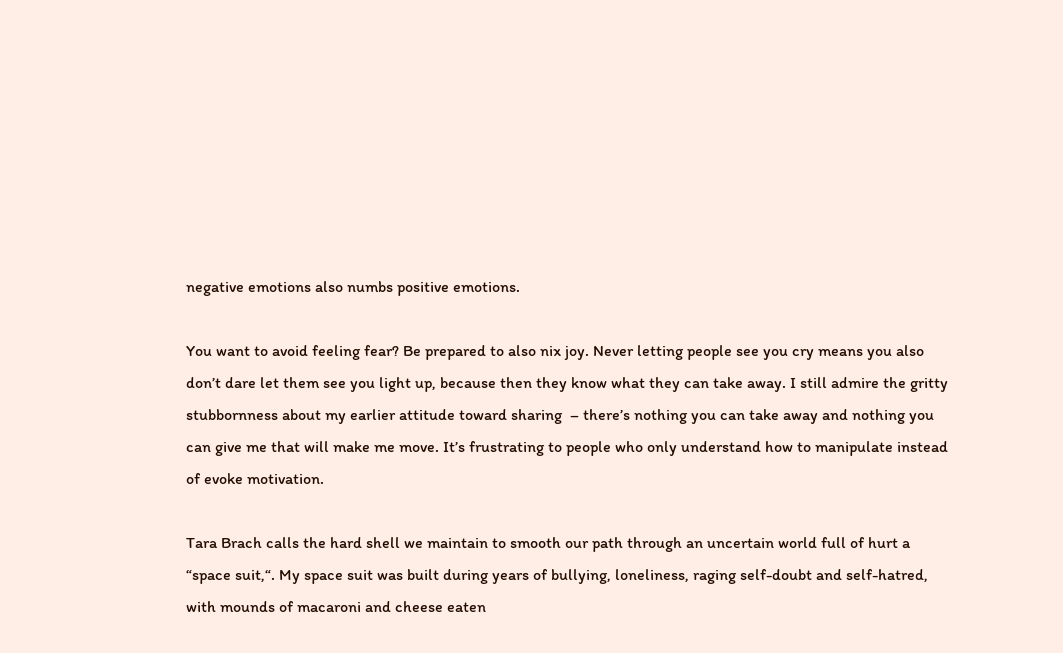negative emotions also numbs positive emotions.

You want to avoid feeling fear? Be prepared to also nix joy. Never letting people see you cry means you also don’t dare let them see you light up, because then they know what they can take away. I still admire the gritty stubbornness about my earlier attitude toward sharing  – there’s nothing you can take away and nothing you can give me that will make me move. It’s frustrating to people who only understand how to manipulate instead of evoke motivation.

Tara Brach calls the hard shell we maintain to smooth our path through an uncertain world full of hurt a “space suit,“. My space suit was built during years of bullying, loneliness, raging self-doubt and self-hatred, with mounds of macaroni and cheese eaten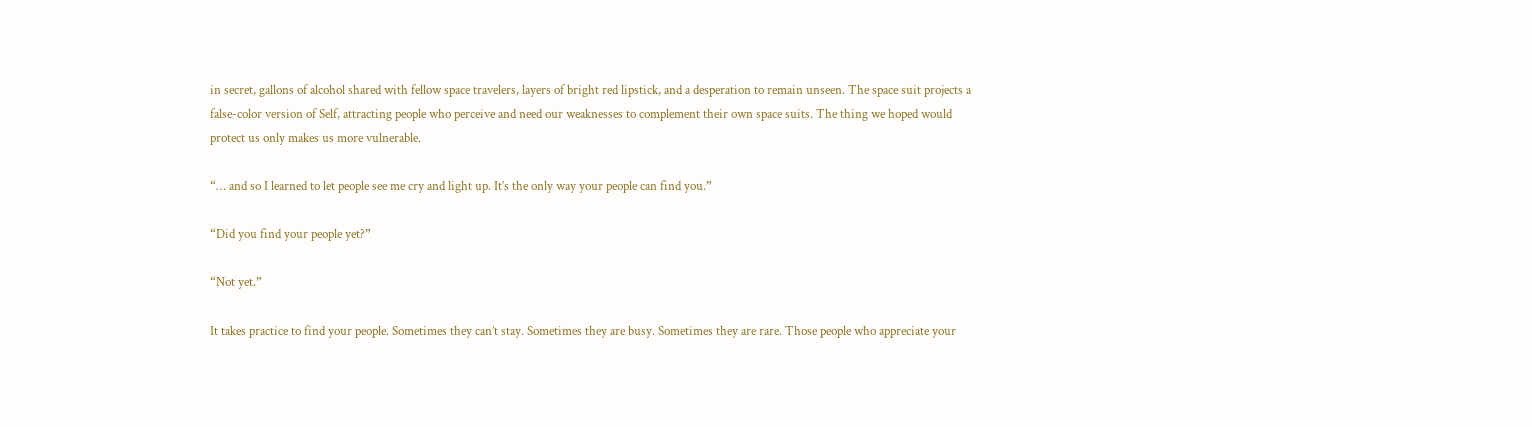in secret, gallons of alcohol shared with fellow space travelers, layers of bright red lipstick, and a desperation to remain unseen. The space suit projects a false-color version of Self, attracting people who perceive and need our weaknesses to complement their own space suits. The thing we hoped would protect us only makes us more vulnerable.

“… and so I learned to let people see me cry and light up. It’s the only way your people can find you.”

“Did you find your people yet?”

“Not yet.”

It takes practice to find your people. Sometimes they can’t stay. Sometimes they are busy. Sometimes they are rare. Those people who appreciate your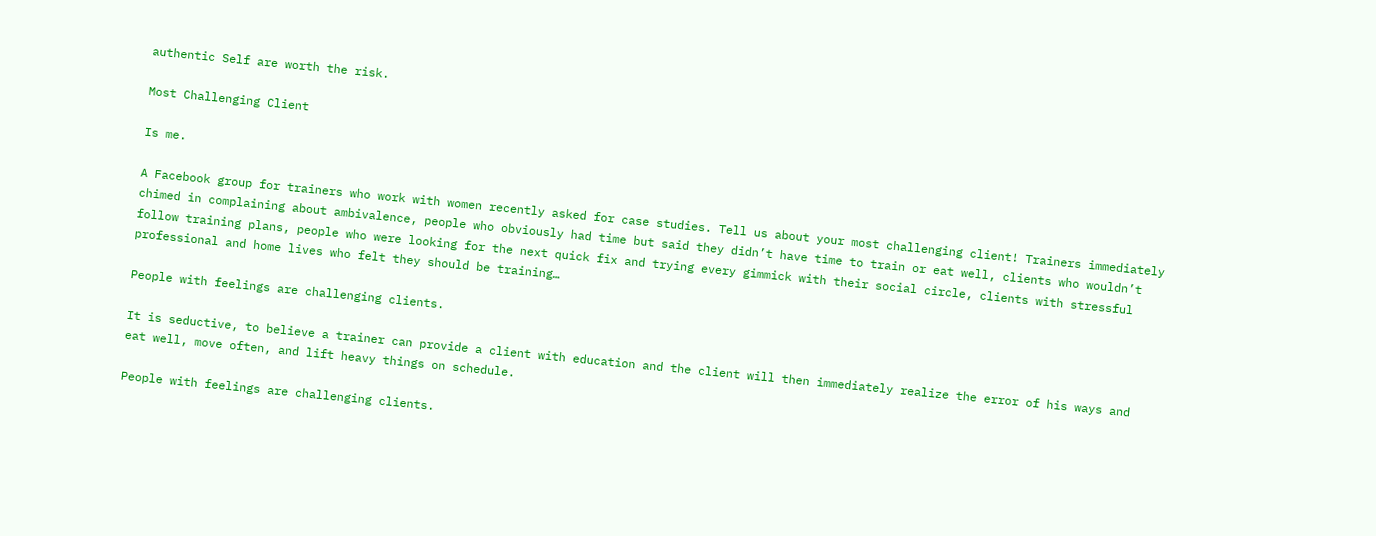authentic Self are worth the risk.

Most Challenging Client

Is me.

A Facebook group for trainers who work with women recently asked for case studies. Tell us about your most challenging client! Trainers immediately chimed in complaining about ambivalence, people who obviously had time but said they didn’t have time to train or eat well, clients who wouldn’t follow training plans, people who were looking for the next quick fix and trying every gimmick with their social circle, clients with stressful professional and home lives who felt they should be training…

People with feelings are challenging clients.

It is seductive, to believe a trainer can provide a client with education and the client will then immediately realize the error of his ways and eat well, move often, and lift heavy things on schedule.

People with feelings are challenging clients.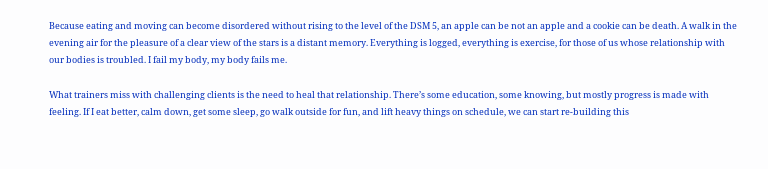Because eating and moving can become disordered without rising to the level of the DSM 5, an apple can be not an apple and a cookie can be death. A walk in the evening air for the pleasure of a clear view of the stars is a distant memory. Everything is logged, everything is exercise, for those of us whose relationship with our bodies is troubled. I fail my body, my body fails me.

What trainers miss with challenging clients is the need to heal that relationship. There’s some education, some knowing, but mostly progress is made with feeling. If I eat better, calm down, get some sleep, go walk outside for fun, and lift heavy things on schedule, we can start re-building this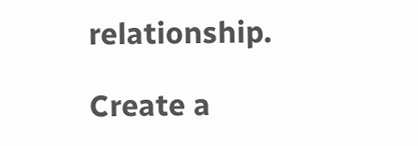relationship.

Create a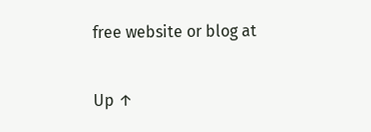free website or blog at

Up ↑